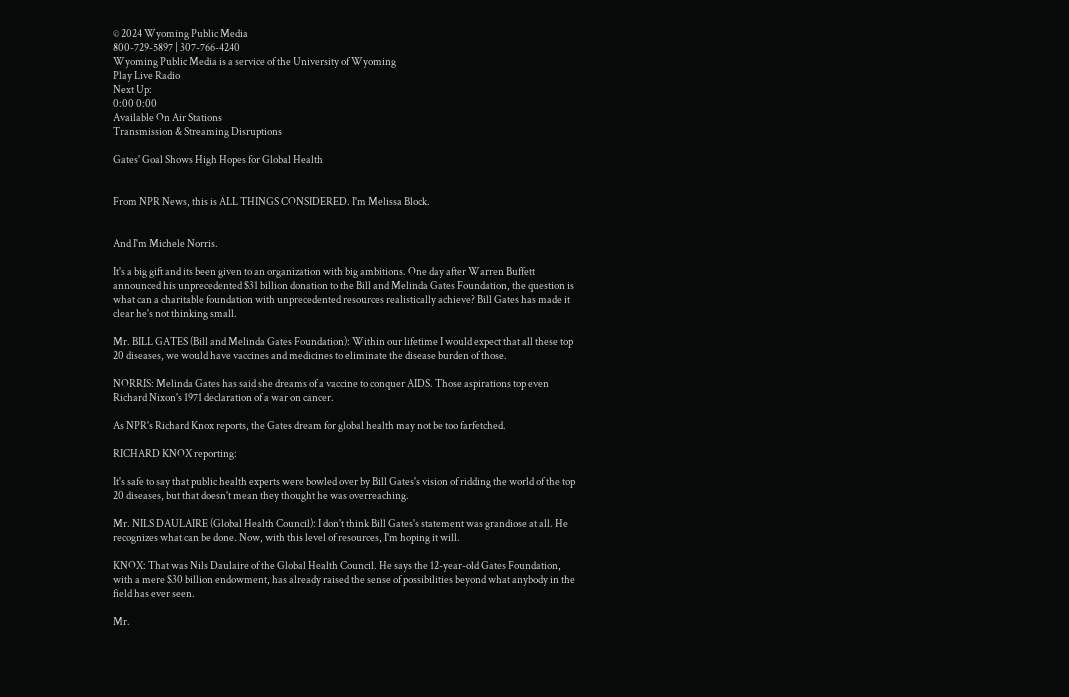© 2024 Wyoming Public Media
800-729-5897 | 307-766-4240
Wyoming Public Media is a service of the University of Wyoming
Play Live Radio
Next Up:
0:00 0:00
Available On Air Stations
Transmission & Streaming Disruptions

Gates' Goal Shows High Hopes for Global Health


From NPR News, this is ALL THINGS CONSIDERED. I'm Melissa Block.


And I'm Michele Norris.

It's a big gift and its been given to an organization with big ambitions. One day after Warren Buffett announced his unprecedented $31 billion donation to the Bill and Melinda Gates Foundation, the question is what can a charitable foundation with unprecedented resources realistically achieve? Bill Gates has made it clear he's not thinking small.

Mr. BILL GATES (Bill and Melinda Gates Foundation): Within our lifetime I would expect that all these top 20 diseases, we would have vaccines and medicines to eliminate the disease burden of those.

NORRIS: Melinda Gates has said she dreams of a vaccine to conquer AIDS. Those aspirations top even Richard Nixon's 1971 declaration of a war on cancer.

As NPR's Richard Knox reports, the Gates dream for global health may not be too farfetched.

RICHARD KNOX reporting:

It's safe to say that public health experts were bowled over by Bill Gates's vision of ridding the world of the top 20 diseases, but that doesn't mean they thought he was overreaching.

Mr. NILS DAULAIRE (Global Health Council): I don't think Bill Gates's statement was grandiose at all. He recognizes what can be done. Now, with this level of resources, I'm hoping it will.

KNOX: That was Nils Daulaire of the Global Health Council. He says the 12-year-old Gates Foundation, with a mere $30 billion endowment, has already raised the sense of possibilities beyond what anybody in the field has ever seen.

Mr.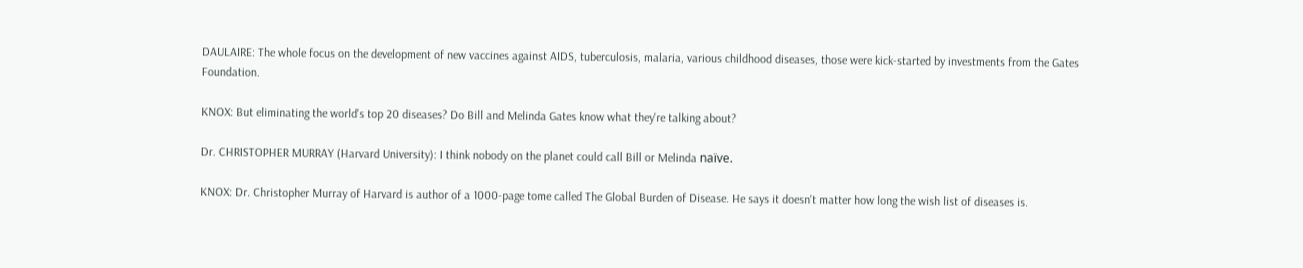DAULAIRE: The whole focus on the development of new vaccines against AIDS, tuberculosis, malaria, various childhood diseases, those were kick-started by investments from the Gates Foundation.

KNOX: But eliminating the world's top 20 diseases? Do Bill and Melinda Gates know what they're talking about?

Dr. CHRISTOPHER MURRAY (Harvard University): I think nobody on the planet could call Bill or Melinda naïve.

KNOX: Dr. Christopher Murray of Harvard is author of a 1000-page tome called The Global Burden of Disease. He says it doesn't matter how long the wish list of diseases is.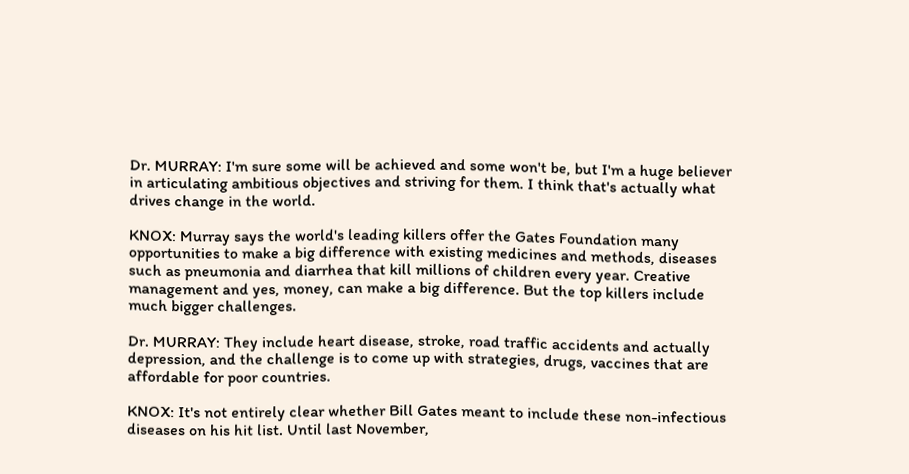Dr. MURRAY: I'm sure some will be achieved and some won't be, but I'm a huge believer in articulating ambitious objectives and striving for them. I think that's actually what drives change in the world.

KNOX: Murray says the world's leading killers offer the Gates Foundation many opportunities to make a big difference with existing medicines and methods, diseases such as pneumonia and diarrhea that kill millions of children every year. Creative management and yes, money, can make a big difference. But the top killers include much bigger challenges.

Dr. MURRAY: They include heart disease, stroke, road traffic accidents and actually depression, and the challenge is to come up with strategies, drugs, vaccines that are affordable for poor countries.

KNOX: It's not entirely clear whether Bill Gates meant to include these non-infectious diseases on his hit list. Until last November,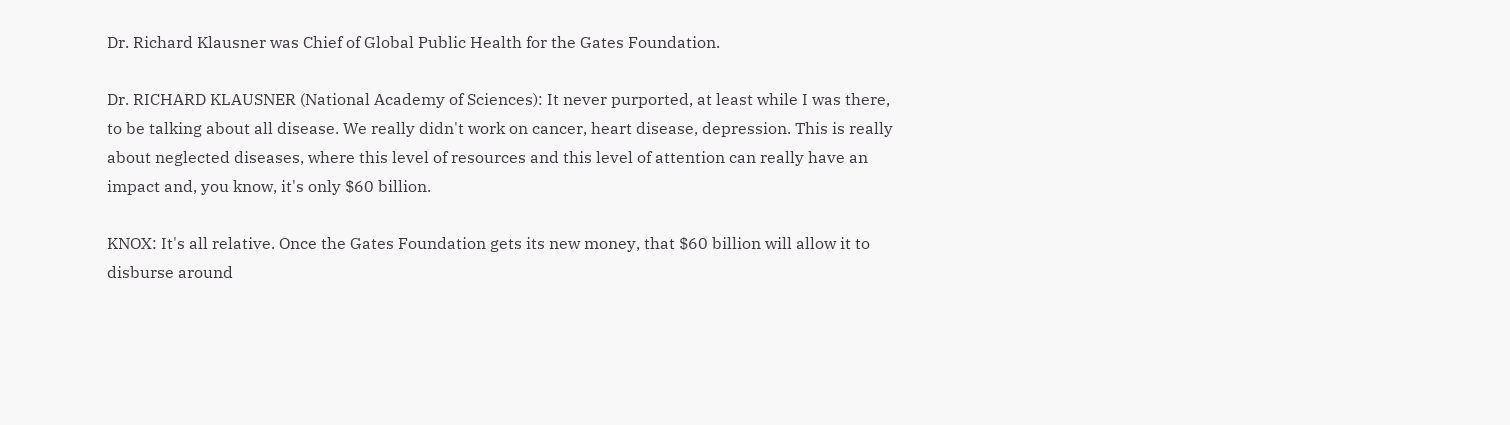Dr. Richard Klausner was Chief of Global Public Health for the Gates Foundation.

Dr. RICHARD KLAUSNER (National Academy of Sciences): It never purported, at least while I was there, to be talking about all disease. We really didn't work on cancer, heart disease, depression. This is really about neglected diseases, where this level of resources and this level of attention can really have an impact and, you know, it's only $60 billion.

KNOX: It's all relative. Once the Gates Foundation gets its new money, that $60 billion will allow it to disburse around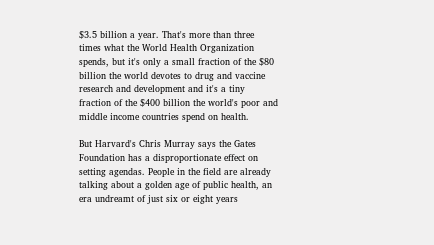$3.5 billion a year. That's more than three times what the World Health Organization spends, but it's only a small fraction of the $80 billion the world devotes to drug and vaccine research and development and it's a tiny fraction of the $400 billion the world's poor and middle income countries spend on health.

But Harvard's Chris Murray says the Gates Foundation has a disproportionate effect on setting agendas. People in the field are already talking about a golden age of public health, an era undreamt of just six or eight years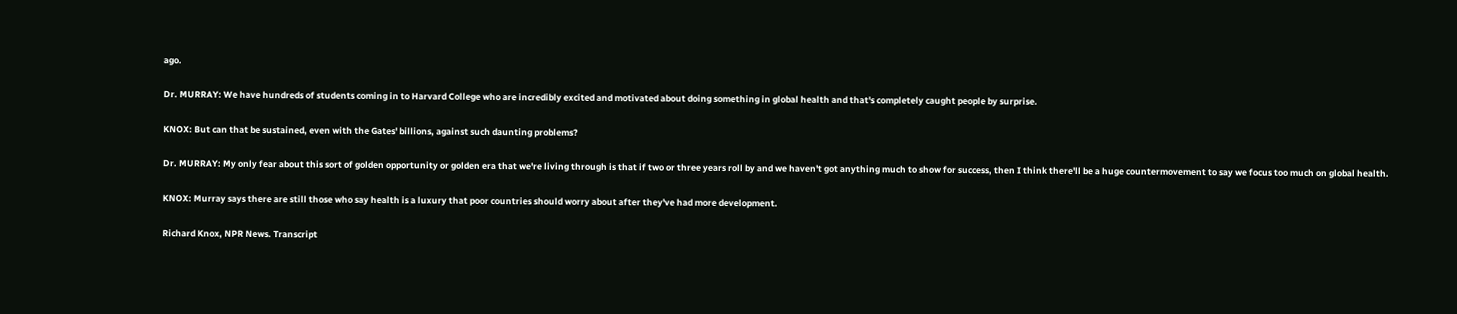ago.

Dr. MURRAY: We have hundreds of students coming in to Harvard College who are incredibly excited and motivated about doing something in global health and that's completely caught people by surprise.

KNOX: But can that be sustained, even with the Gates' billions, against such daunting problems?

Dr. MURRAY: My only fear about this sort of golden opportunity or golden era that we're living through is that if two or three years roll by and we haven't got anything much to show for success, then I think there'll be a huge countermovement to say we focus too much on global health.

KNOX: Murray says there are still those who say health is a luxury that poor countries should worry about after they've had more development.

Richard Knox, NPR News. Transcript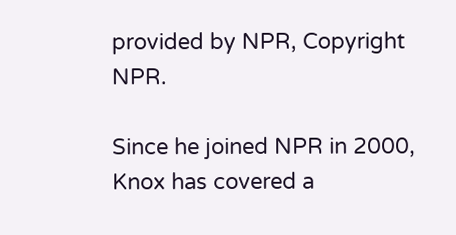provided by NPR, Copyright NPR.

Since he joined NPR in 2000, Knox has covered a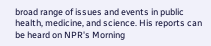broad range of issues and events in public health, medicine, and science. His reports can be heard on NPR's Morning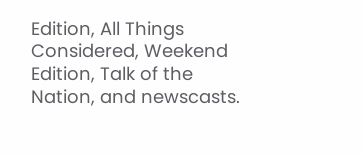Edition, All Things Considered, Weekend Edition, Talk of the Nation, and newscasts.